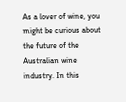As a lover of wine, you might be curious about the future of the Australian wine industry. In this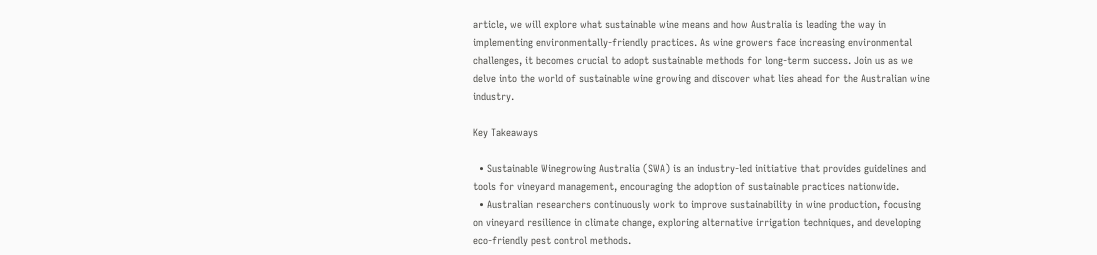article, we will explore what sustainable wine means and how Australia is leading the way in implementing environmentally-friendly practices. As wine growers face increasing environmental challenges, it becomes crucial to adopt sustainable methods for long-term success. Join us as we delve into the world of sustainable wine growing and discover what lies ahead for the Australian wine industry.

Key Takeaways

  • Sustainable Winegrowing Australia (SWA) is an industry-led initiative that provides guidelines and tools for vineyard management, encouraging the adoption of sustainable practices nationwide.
  • Australian researchers continuously work to improve sustainability in wine production, focusing on vineyard resilience in climate change, exploring alternative irrigation techniques, and developing eco-friendly pest control methods.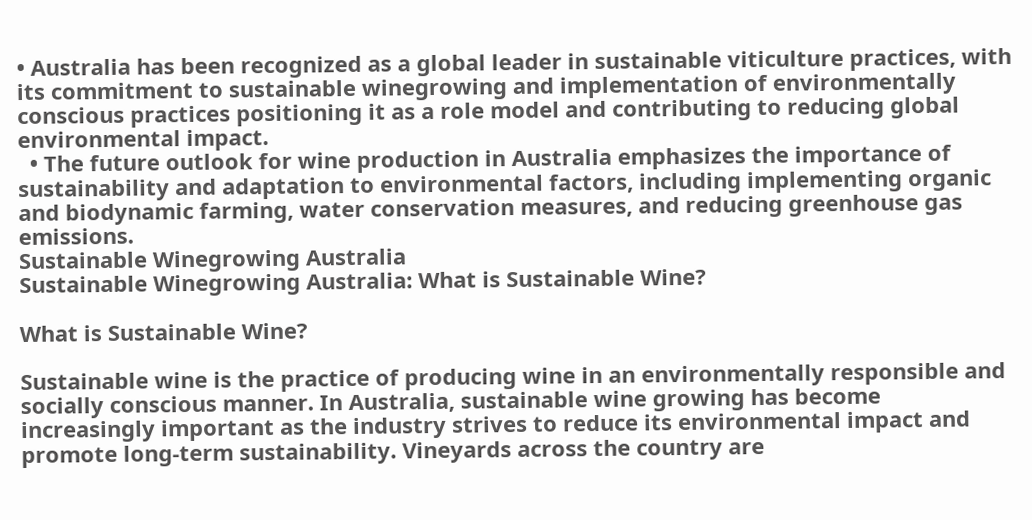• Australia has been recognized as a global leader in sustainable viticulture practices, with its commitment to sustainable winegrowing and implementation of environmentally conscious practices positioning it as a role model and contributing to reducing global environmental impact.
  • The future outlook for wine production in Australia emphasizes the importance of sustainability and adaptation to environmental factors, including implementing organic and biodynamic farming, water conservation measures, and reducing greenhouse gas emissions.
Sustainable Winegrowing Australia
Sustainable Winegrowing Australia: What is Sustainable Wine?

What is Sustainable Wine?

Sustainable wine is the practice of producing wine in an environmentally responsible and socially conscious manner. In Australia, sustainable wine growing has become increasingly important as the industry strives to reduce its environmental impact and promote long-term sustainability. Vineyards across the country are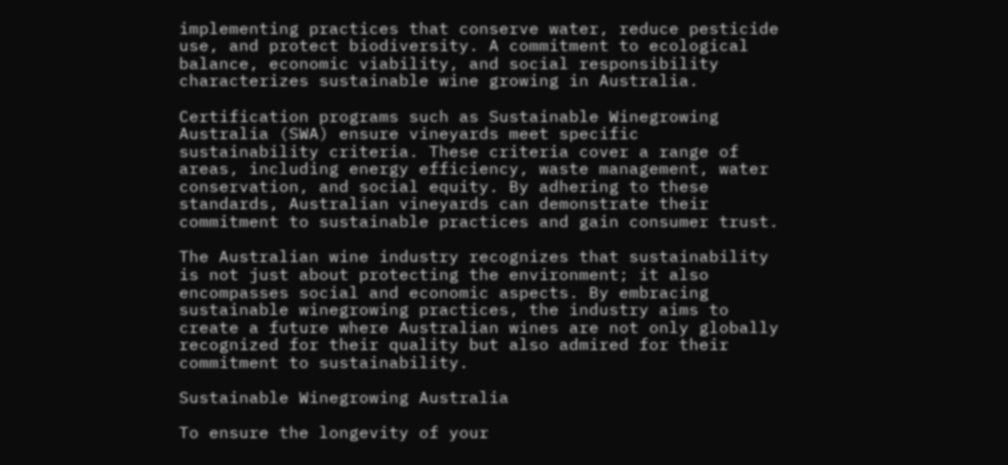implementing practices that conserve water, reduce pesticide use, and protect biodiversity. A commitment to ecological balance, economic viability, and social responsibility characterizes sustainable wine growing in Australia.

Certification programs such as Sustainable Winegrowing Australia (SWA) ensure vineyards meet specific sustainability criteria. These criteria cover a range of areas, including energy efficiency, waste management, water conservation, and social equity. By adhering to these standards, Australian vineyards can demonstrate their commitment to sustainable practices and gain consumer trust.

The Australian wine industry recognizes that sustainability is not just about protecting the environment; it also encompasses social and economic aspects. By embracing sustainable winegrowing practices, the industry aims to create a future where Australian wines are not only globally recognized for their quality but also admired for their commitment to sustainability.

Sustainable Winegrowing Australia

To ensure the longevity of your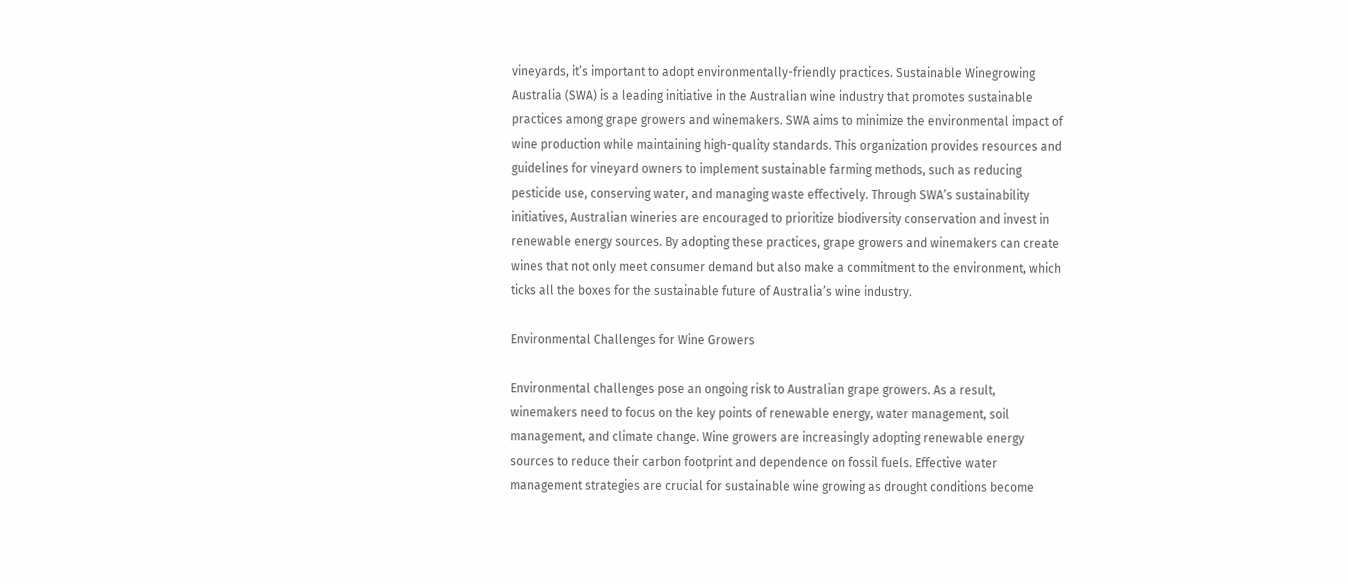vineyards, it’s important to adopt environmentally-friendly practices. Sustainable Winegrowing Australia (SWA) is a leading initiative in the Australian wine industry that promotes sustainable practices among grape growers and winemakers. SWA aims to minimize the environmental impact of wine production while maintaining high-quality standards. This organization provides resources and guidelines for vineyard owners to implement sustainable farming methods, such as reducing pesticide use, conserving water, and managing waste effectively. Through SWA’s sustainability initiatives, Australian wineries are encouraged to prioritize biodiversity conservation and invest in renewable energy sources. By adopting these practices, grape growers and winemakers can create wines that not only meet consumer demand but also make a commitment to the environment, which ticks all the boxes for the sustainable future of Australia’s wine industry.

Environmental Challenges for Wine Growers

Environmental challenges pose an ongoing risk to Australian grape growers. As a result, winemakers need to focus on the key points of renewable energy, water management, soil management, and climate change. Wine growers are increasingly adopting renewable energy sources to reduce their carbon footprint and dependence on fossil fuels. Effective water management strategies are crucial for sustainable wine growing as drought conditions become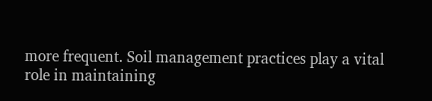more frequent. Soil management practices play a vital role in maintaining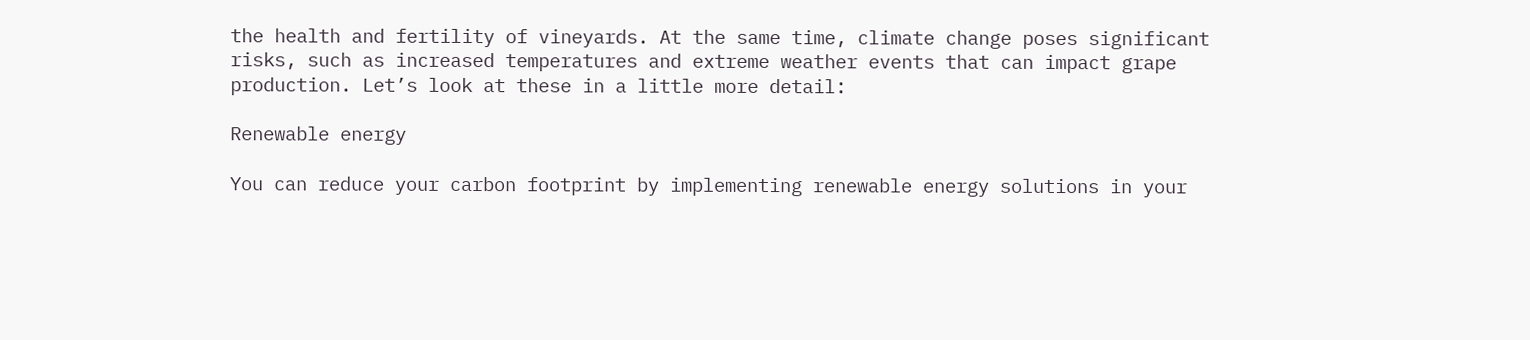the health and fertility of vineyards. At the same time, climate change poses significant risks, such as increased temperatures and extreme weather events that can impact grape production. Let’s look at these in a little more detail:

Renewable energy

You can reduce your carbon footprint by implementing renewable energy solutions in your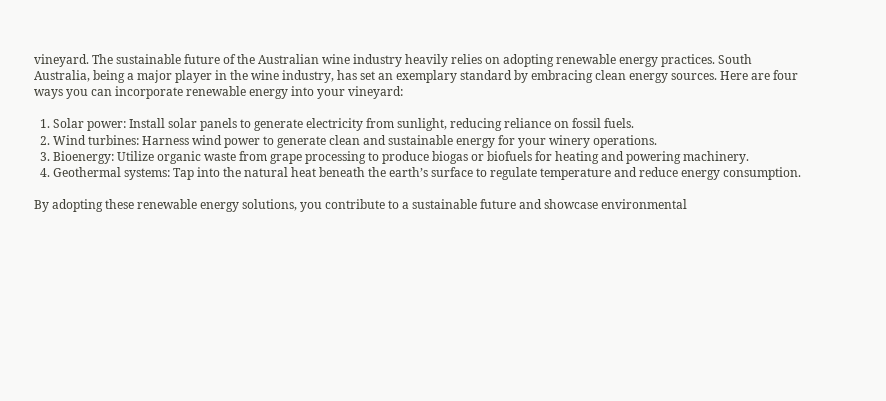vineyard. The sustainable future of the Australian wine industry heavily relies on adopting renewable energy practices. South Australia, being a major player in the wine industry, has set an exemplary standard by embracing clean energy sources. Here are four ways you can incorporate renewable energy into your vineyard:

  1. Solar power: Install solar panels to generate electricity from sunlight, reducing reliance on fossil fuels.
  2. Wind turbines: Harness wind power to generate clean and sustainable energy for your winery operations.
  3. Bioenergy: Utilize organic waste from grape processing to produce biogas or biofuels for heating and powering machinery.
  4. Geothermal systems: Tap into the natural heat beneath the earth’s surface to regulate temperature and reduce energy consumption.

By adopting these renewable energy solutions, you contribute to a sustainable future and showcase environmental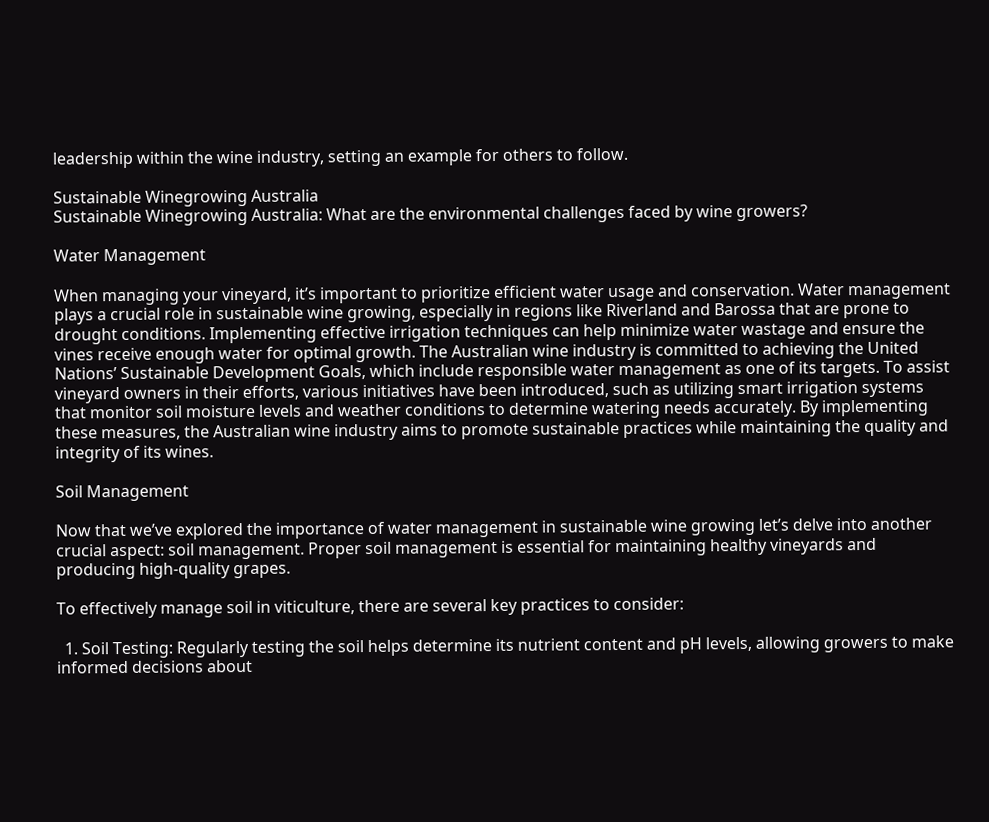leadership within the wine industry, setting an example for others to follow.

Sustainable Winegrowing Australia
Sustainable Winegrowing Australia: What are the environmental challenges faced by wine growers?

Water Management

When managing your vineyard, it’s important to prioritize efficient water usage and conservation. Water management plays a crucial role in sustainable wine growing, especially in regions like Riverland and Barossa that are prone to drought conditions. Implementing effective irrigation techniques can help minimize water wastage and ensure the vines receive enough water for optimal growth. The Australian wine industry is committed to achieving the United Nations’ Sustainable Development Goals, which include responsible water management as one of its targets. To assist vineyard owners in their efforts, various initiatives have been introduced, such as utilizing smart irrigation systems that monitor soil moisture levels and weather conditions to determine watering needs accurately. By implementing these measures, the Australian wine industry aims to promote sustainable practices while maintaining the quality and integrity of its wines.

Soil Management

Now that we’ve explored the importance of water management in sustainable wine growing let’s delve into another crucial aspect: soil management. Proper soil management is essential for maintaining healthy vineyards and producing high-quality grapes.

To effectively manage soil in viticulture, there are several key practices to consider:

  1. Soil Testing: Regularly testing the soil helps determine its nutrient content and pH levels, allowing growers to make informed decisions about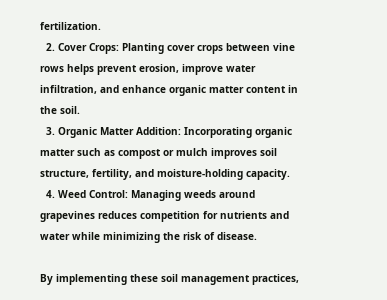fertilization.
  2. Cover Crops: Planting cover crops between vine rows helps prevent erosion, improve water infiltration, and enhance organic matter content in the soil.
  3. Organic Matter Addition: Incorporating organic matter such as compost or mulch improves soil structure, fertility, and moisture-holding capacity.
  4. Weed Control: Managing weeds around grapevines reduces competition for nutrients and water while minimizing the risk of disease.

By implementing these soil management practices,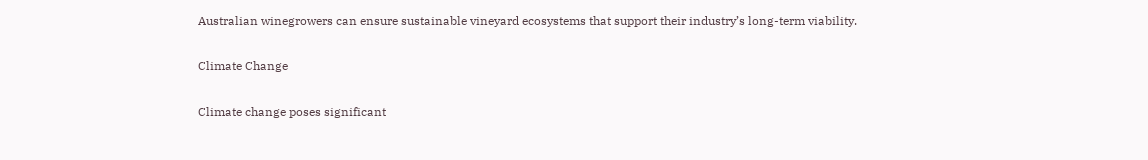Australian winegrowers can ensure sustainable vineyard ecosystems that support their industry’s long-term viability.

Climate Change

Climate change poses significant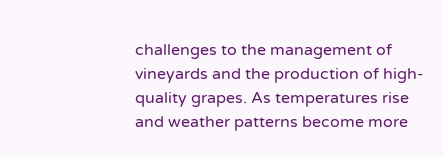challenges to the management of vineyards and the production of high-quality grapes. As temperatures rise and weather patterns become more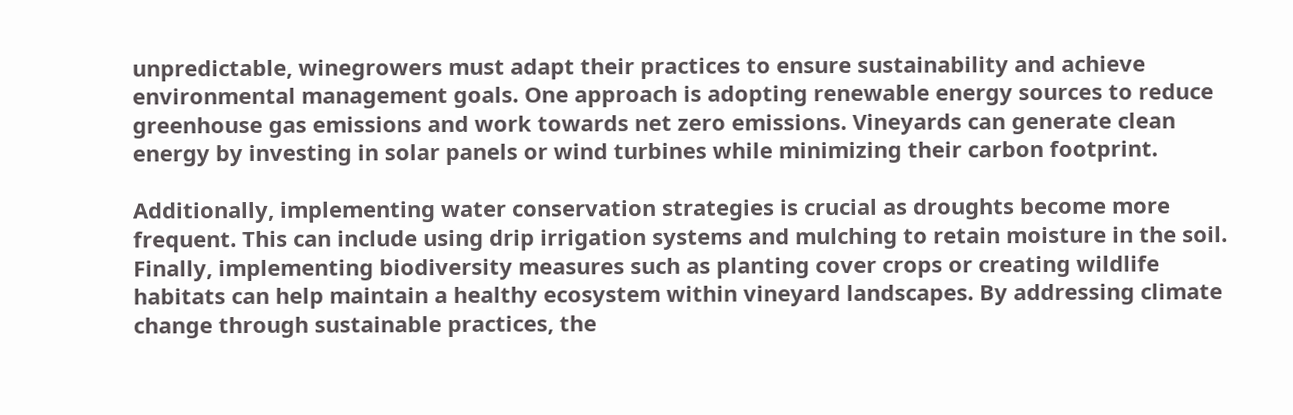unpredictable, winegrowers must adapt their practices to ensure sustainability and achieve environmental management goals. One approach is adopting renewable energy sources to reduce greenhouse gas emissions and work towards net zero emissions. Vineyards can generate clean energy by investing in solar panels or wind turbines while minimizing their carbon footprint.

Additionally, implementing water conservation strategies is crucial as droughts become more frequent. This can include using drip irrigation systems and mulching to retain moisture in the soil. Finally, implementing biodiversity measures such as planting cover crops or creating wildlife habitats can help maintain a healthy ecosystem within vineyard landscapes. By addressing climate change through sustainable practices, the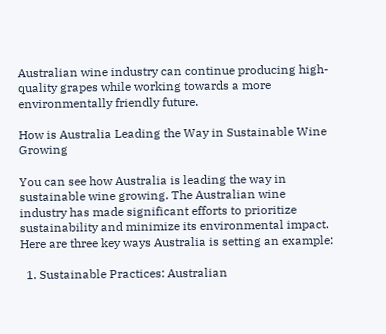Australian wine industry can continue producing high-quality grapes while working towards a more environmentally friendly future.

How is Australia Leading the Way in Sustainable Wine Growing

You can see how Australia is leading the way in sustainable wine growing. The Australian wine industry has made significant efforts to prioritize sustainability and minimize its environmental impact. Here are three key ways Australia is setting an example:

  1. Sustainable Practices: Australian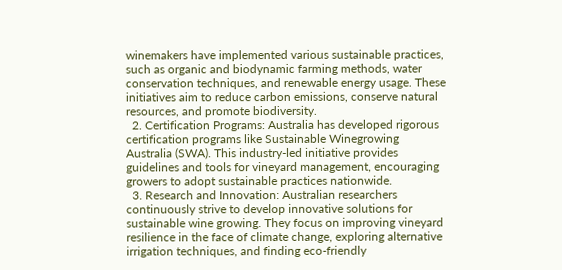winemakers have implemented various sustainable practices, such as organic and biodynamic farming methods, water conservation techniques, and renewable energy usage. These initiatives aim to reduce carbon emissions, conserve natural resources, and promote biodiversity.
  2. Certification Programs: Australia has developed rigorous certification programs like Sustainable Winegrowing Australia (SWA). This industry-led initiative provides guidelines and tools for vineyard management, encouraging growers to adopt sustainable practices nationwide.
  3. Research and Innovation: Australian researchers continuously strive to develop innovative solutions for sustainable wine growing. They focus on improving vineyard resilience in the face of climate change, exploring alternative irrigation techniques, and finding eco-friendly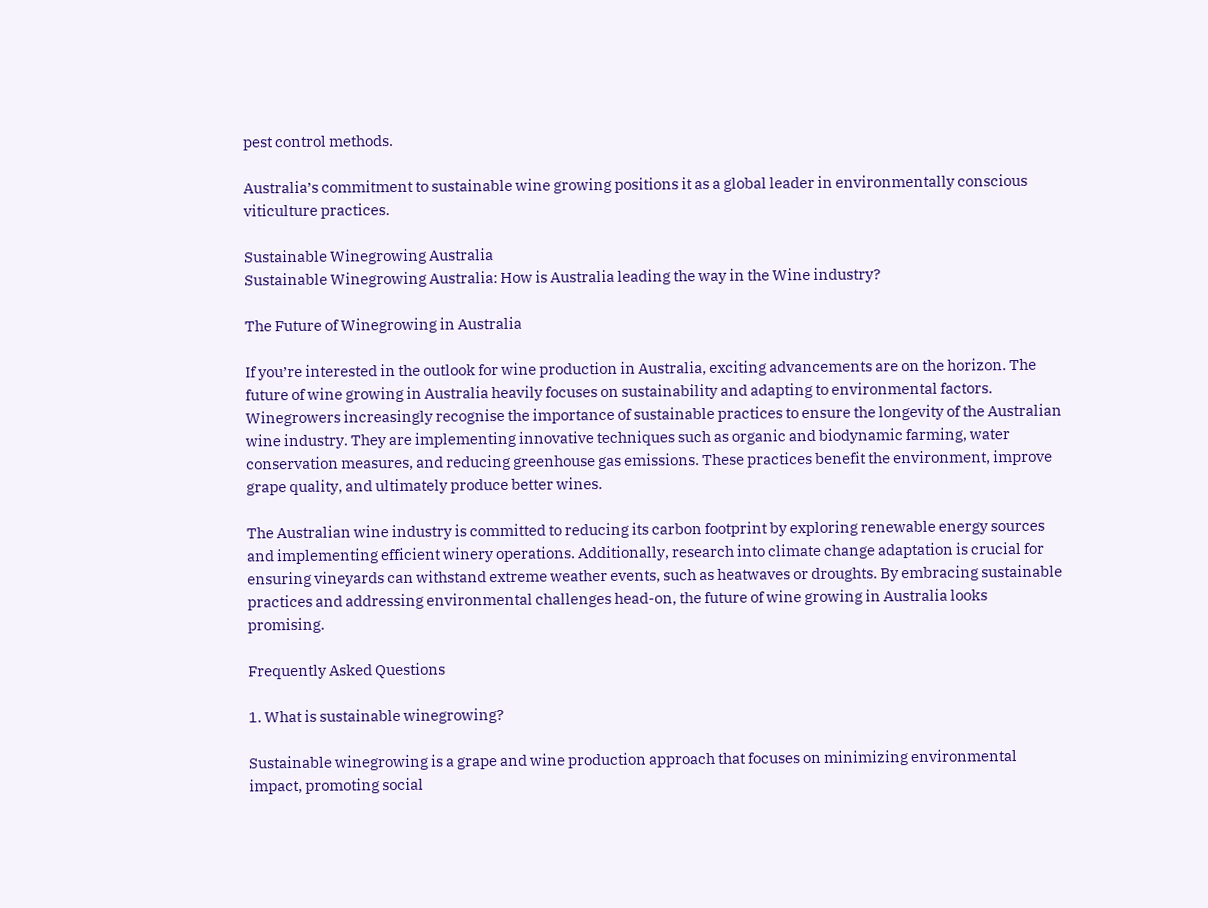pest control methods.

Australia’s commitment to sustainable wine growing positions it as a global leader in environmentally conscious viticulture practices.

Sustainable Winegrowing Australia
Sustainable Winegrowing Australia: How is Australia leading the way in the Wine industry?

The Future of Winegrowing in Australia

If you’re interested in the outlook for wine production in Australia, exciting advancements are on the horizon. The future of wine growing in Australia heavily focuses on sustainability and adapting to environmental factors. Winegrowers increasingly recognise the importance of sustainable practices to ensure the longevity of the Australian wine industry. They are implementing innovative techniques such as organic and biodynamic farming, water conservation measures, and reducing greenhouse gas emissions. These practices benefit the environment, improve grape quality, and ultimately produce better wines.

The Australian wine industry is committed to reducing its carbon footprint by exploring renewable energy sources and implementing efficient winery operations. Additionally, research into climate change adaptation is crucial for ensuring vineyards can withstand extreme weather events, such as heatwaves or droughts. By embracing sustainable practices and addressing environmental challenges head-on, the future of wine growing in Australia looks promising.

Frequently Asked Questions

1. What is sustainable winegrowing?

Sustainable winegrowing is a grape and wine production approach that focuses on minimizing environmental impact, promoting social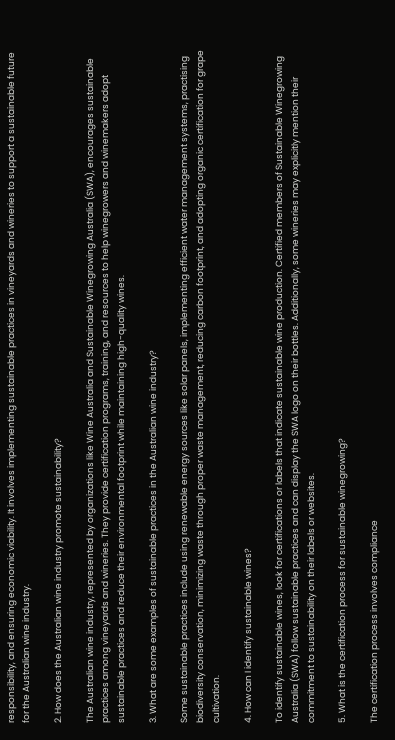responsibility, and ensuring economic viability. It involves implementing sustainable practices in vineyards and wineries to support a sustainable future for the Australian wine industry.

2. How does the Australian wine industry promote sustainability?

The Australian wine industry, represented by organizations like Wine Australia and Sustainable Winegrowing Australia (SWA), encourages sustainable practices among vineyards and wineries. They provide certification programs, training, and resources to help winegrowers and winemakers adopt sustainable practices and reduce their environmental footprint while maintaining high-quality wines.

3. What are some examples of sustainable practices in the Australian wine industry?

Some sustainable practices include using renewable energy sources like solar panels, implementing efficient water management systems, practising biodiversity conservation, minimizing waste through proper waste management, reducing carbon footprint, and adopting organic certification for grape cultivation.

4. How can I identify sustainable wines?

To identify sustainable wines, look for certifications or labels that indicate sustainable wine production. Certified members of Sustainable Winegrowing Australia (SWA) follow sustainable practices and can display the SWA logo on their bottles. Additionally, some wineries may explicitly mention their commitment to sustainability on their labels or websites.

5. What is the certification process for sustainable winegrowing?

The certification process involves compliance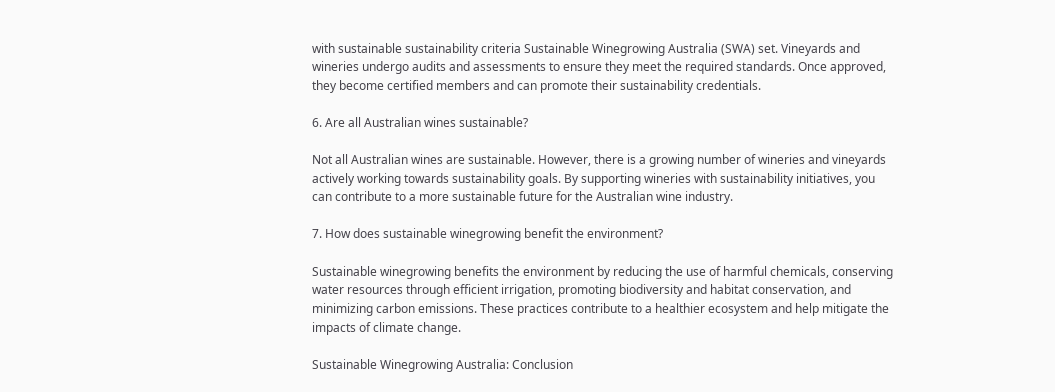with sustainable sustainability criteria Sustainable Winegrowing Australia (SWA) set. Vineyards and wineries undergo audits and assessments to ensure they meet the required standards. Once approved, they become certified members and can promote their sustainability credentials.

6. Are all Australian wines sustainable?

Not all Australian wines are sustainable. However, there is a growing number of wineries and vineyards actively working towards sustainability goals. By supporting wineries with sustainability initiatives, you can contribute to a more sustainable future for the Australian wine industry.

7. How does sustainable winegrowing benefit the environment?

Sustainable winegrowing benefits the environment by reducing the use of harmful chemicals, conserving water resources through efficient irrigation, promoting biodiversity and habitat conservation, and minimizing carbon emissions. These practices contribute to a healthier ecosystem and help mitigate the impacts of climate change.

Sustainable Winegrowing Australia: Conclusion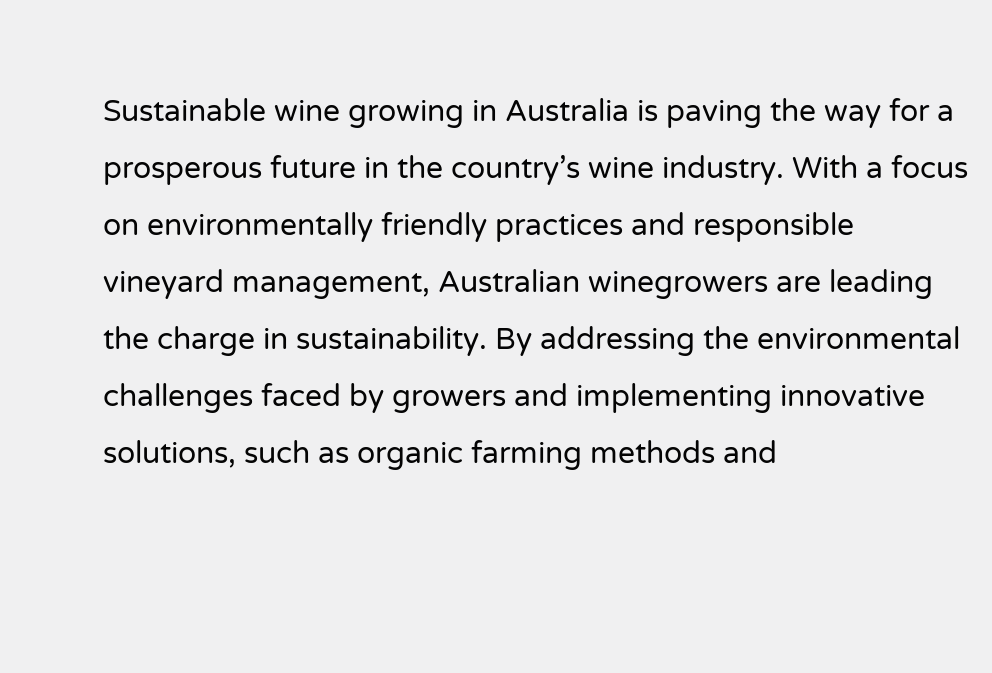Sustainable wine growing in Australia is paving the way for a prosperous future in the country’s wine industry. With a focus on environmentally friendly practices and responsible vineyard management, Australian winegrowers are leading the charge in sustainability. By addressing the environmental challenges faced by growers and implementing innovative solutions, such as organic farming methods and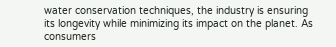water conservation techniques, the industry is ensuring its longevity while minimizing its impact on the planet. As consumers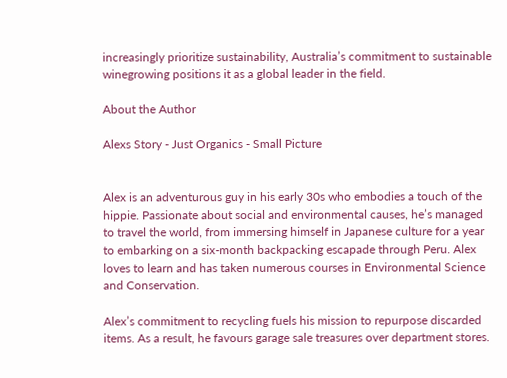increasingly prioritize sustainability, Australia’s commitment to sustainable winegrowing positions it as a global leader in the field.

About the Author

Alexs Story - Just Organics - Small Picture


Alex is an adventurous guy in his early 30s who embodies a touch of the hippie. Passionate about social and environmental causes, he’s managed to travel the world, from immersing himself in Japanese culture for a year to embarking on a six-month backpacking escapade through Peru. Alex loves to learn and has taken numerous courses in Environmental Science and Conservation.

Alex’s commitment to recycling fuels his mission to repurpose discarded items. As a result, he favours garage sale treasures over department stores.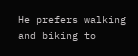He prefers walking and biking to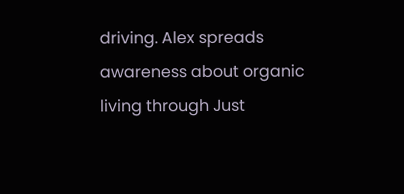driving. Alex spreads awareness about organic living through Just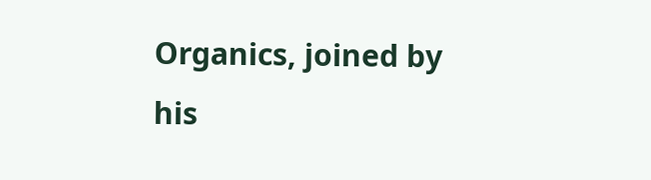Organics, joined by his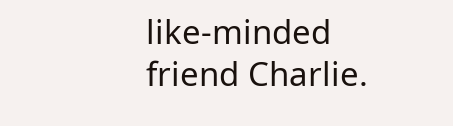like-minded friend Charlie.